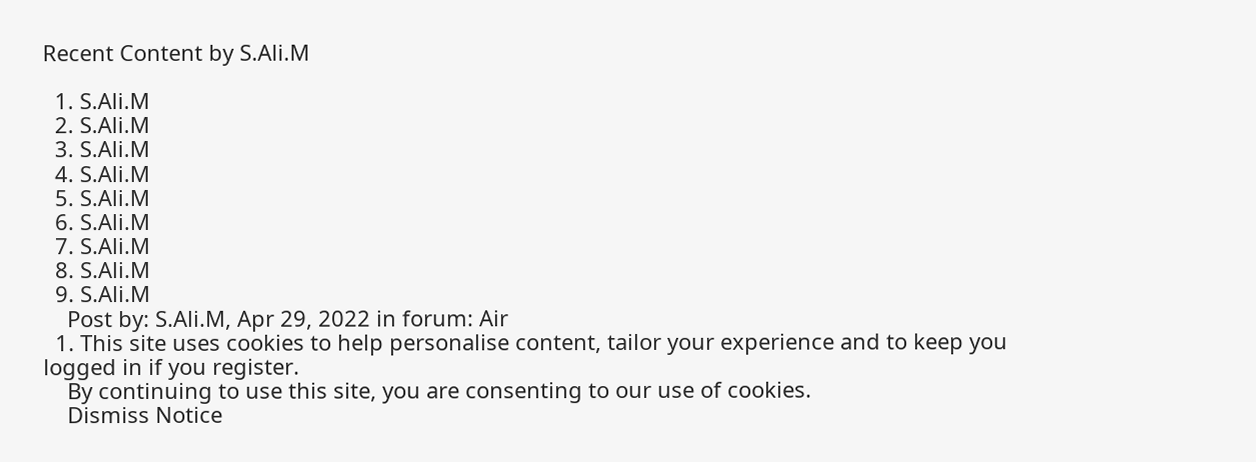Recent Content by S.Ali.M

  1. S.Ali.M
  2. S.Ali.M
  3. S.Ali.M
  4. S.Ali.M
  5. S.Ali.M
  6. S.Ali.M
  7. S.Ali.M
  8. S.Ali.M
  9. S.Ali.M
    Post by: S.Ali.M, Apr 29, 2022 in forum: Air
  1. This site uses cookies to help personalise content, tailor your experience and to keep you logged in if you register.
    By continuing to use this site, you are consenting to our use of cookies.
    Dismiss Notice